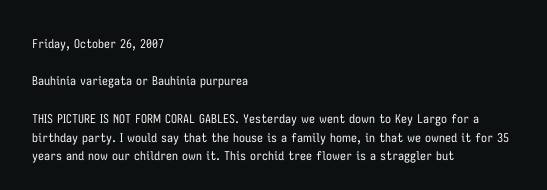Friday, October 26, 2007

Bauhinia variegata or Bauhinia purpurea

THIS PICTURE IS NOT FORM CORAL GABLES. Yesterday we went down to Key Largo for a birthday party. I would say that the house is a family home, in that we owned it for 35 years and now our children own it. This orchid tree flower is a straggler but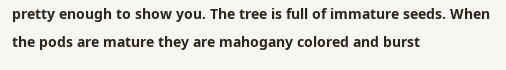pretty enough to show you. The tree is full of immature seeds. When the pods are mature they are mahogany colored and burst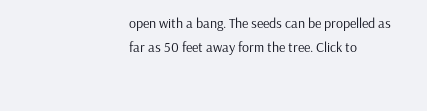open with a bang. The seeds can be propelled as far as 50 feet away form the tree. Click to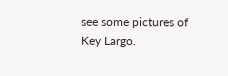see some pictures of Key Largo.